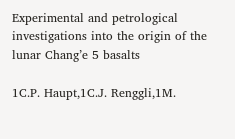Experimental and petrological investigations into the origin of the lunar Chang’e 5 basalts

1C.P. Haupt,1C.J. Renggli,1M.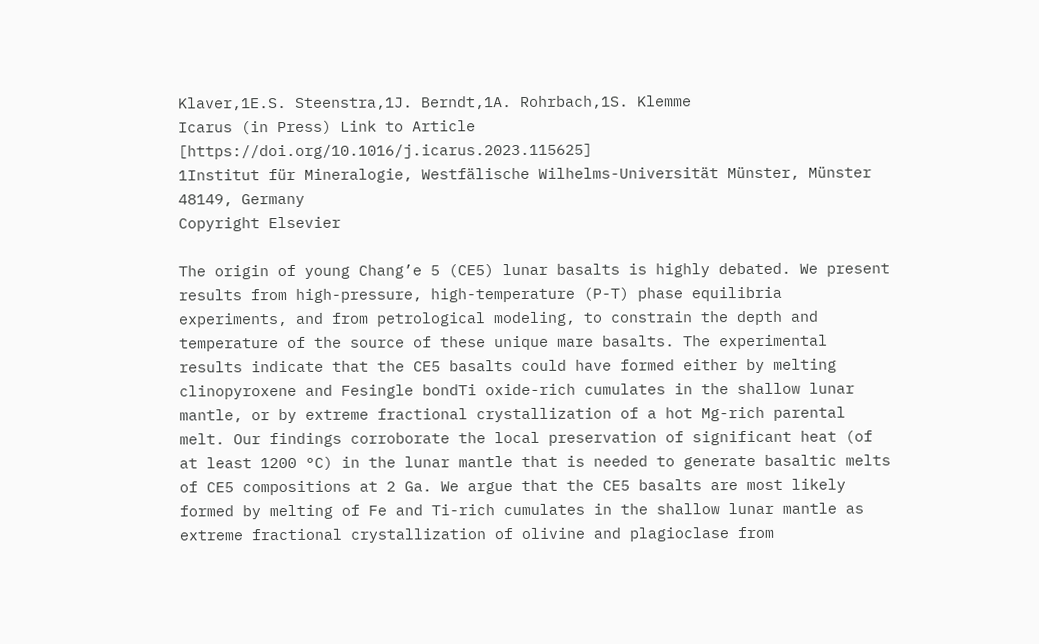Klaver,1E.S. Steenstra,1J. Berndt,1A. Rohrbach,1S. Klemme
Icarus (in Press) Link to Article [https://doi.org/10.1016/j.icarus.2023.115625]
1Institut für Mineralogie, Westfälische Wilhelms-Universität Münster, Münster 48149, Germany
Copyright Elsevier

The origin of young Chang’e 5 (CE5) lunar basalts is highly debated. We present results from high-pressure, high-temperature (P-T) phase equilibria experiments, and from petrological modeling, to constrain the depth and temperature of the source of these unique mare basalts. The experimental results indicate that the CE5 basalts could have formed either by melting clinopyroxene and Fesingle bondTi oxide-rich cumulates in the shallow lunar mantle, or by extreme fractional crystallization of a hot Mg-rich parental melt. Our findings corroborate the local preservation of significant heat (of at least 1200 °C) in the lunar mantle that is needed to generate basaltic melts of CE5 compositions at 2 Ga. We argue that the CE5 basalts are most likely formed by melting of Fe and Ti-rich cumulates in the shallow lunar mantle as extreme fractional crystallization of olivine and plagioclase from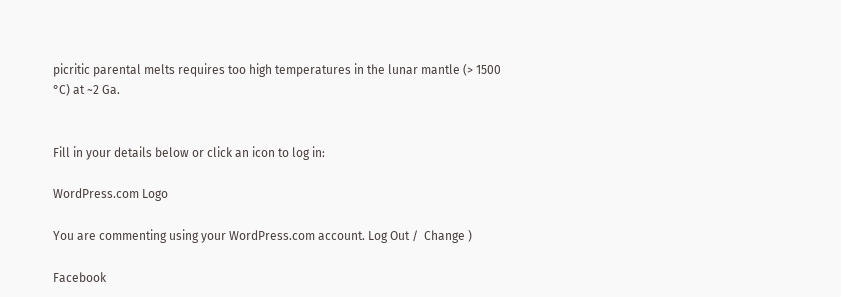picritic parental melts requires too high temperatures in the lunar mantle (> 1500 °C) at ~2 Ga.


Fill in your details below or click an icon to log in:

WordPress.com Logo

You are commenting using your WordPress.com account. Log Out /  Change )

Facebook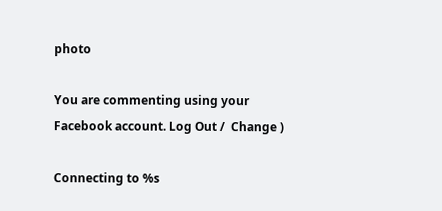photo

You are commenting using your Facebook account. Log Out /  Change )

Connecting to %s